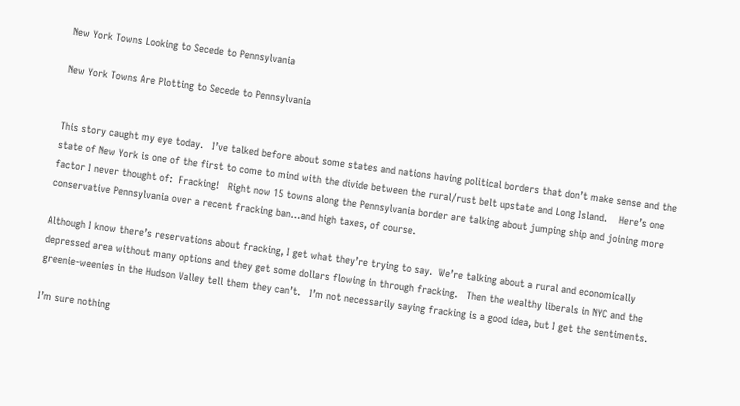New York Towns Looking to Secede to Pennsylvania

New York Towns Are Plotting to Secede to Pennsylvania


This story caught my eye today.   I’ve talked before about some states and nations having political borders that don’t make sense and the state of New York is one of the first to come to mind with the divide between the rural/rust belt upstate and Long Island.    Here’s one factor I never thought of:  Fracking!   Right now 15 towns along the Pennsylvania border are talking about jumping ship and joining more conservative Pennsylvania over a recent fracking ban…and high taxes, of course.

Although I know there’s reservations about fracking, I get what they’re trying to say.  We’re talking about a rural and economically depressed area without many options and they get some dollars flowing in through fracking.   Then the wealthy liberals in NYC and the greenie-weenies in the Hudson Valley tell them they can’t.   I’m not necessarily saying fracking is a good idea, but I get the sentiments.

I’m sure nothing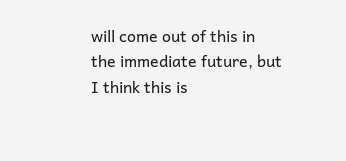will come out of this in the immediate future, but I think this is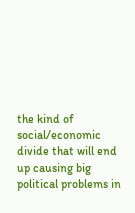the kind of social/economic divide that will end up causing big political problems in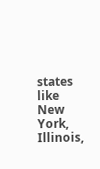states like New York, Illinois,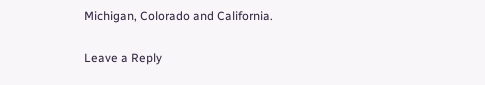Michigan, Colorado and California.

Leave a Reply